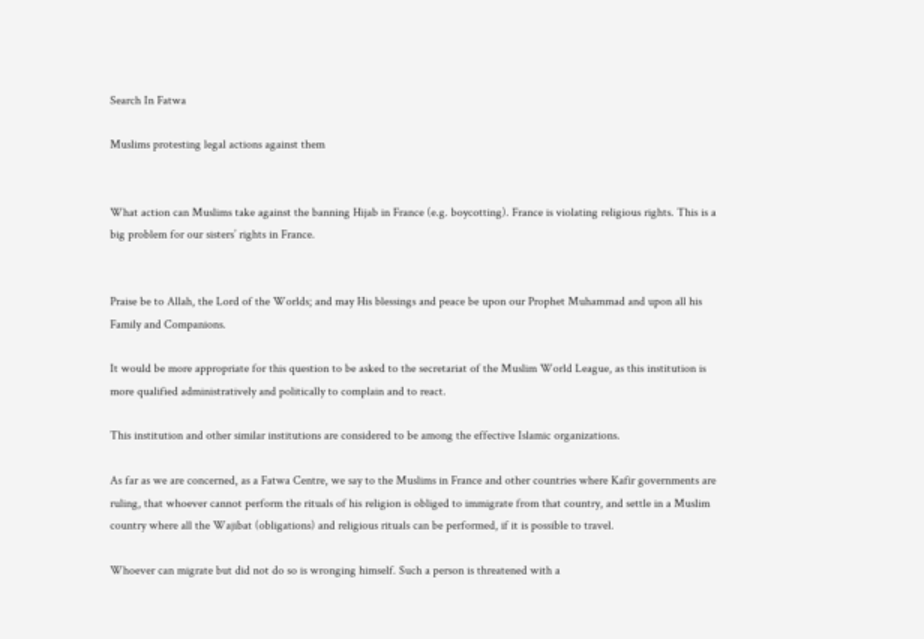Search In Fatwa

Muslims protesting legal actions against them


What action can Muslims take against the banning Hijab in France (e.g. boycotting). France is violating religious rights. This is a big problem for our sisters’ rights in France.


Praise be to Allah, the Lord of the Worlds; and may His blessings and peace be upon our Prophet Muhammad and upon all his Family and Companions.

It would be more appropriate for this question to be asked to the secretariat of the Muslim World League, as this institution is more qualified administratively and politically to complain and to react.

This institution and other similar institutions are considered to be among the effective Islamic organizations.

As far as we are concerned, as a Fatwa Centre, we say to the Muslims in France and other countries where Kafir governments are ruling, that whoever cannot perform the rituals of his religion is obliged to immigrate from that country, and settle in a Muslim country where all the Wajibat (obligations) and religious rituals can be performed, if it is possible to travel.

Whoever can migrate but did not do so is wronging himself. Such a person is threatened with a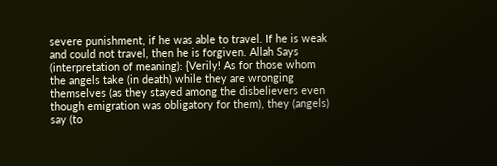severe punishment, if he was able to travel. If he is weak and could not travel, then he is forgiven. Allah Says (interpretation of meaning): {Verily! As for those whom the angels take (in death) while they are wronging themselves (as they stayed among the disbelievers even though emigration was obligatory for them), they (angels) say (to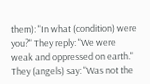them): "In what (condition) were you?" They reply: "We were weak and oppressed on earth." They (angels) say: "Was not the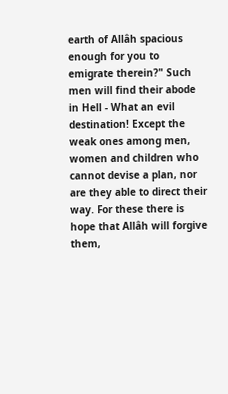earth of Allâh spacious enough for you to emigrate therein?" Such men will find their abode in Hell - What an evil destination! Except the weak ones among men, women and children who cannot devise a plan, nor are they able to direct their way. For these there is hope that Allâh will forgive them,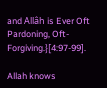and Allâh is Ever Oft Pardoning, Oft-Forgiving.}[4:97-99].

Allah knows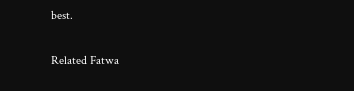best.

Related Fatwa